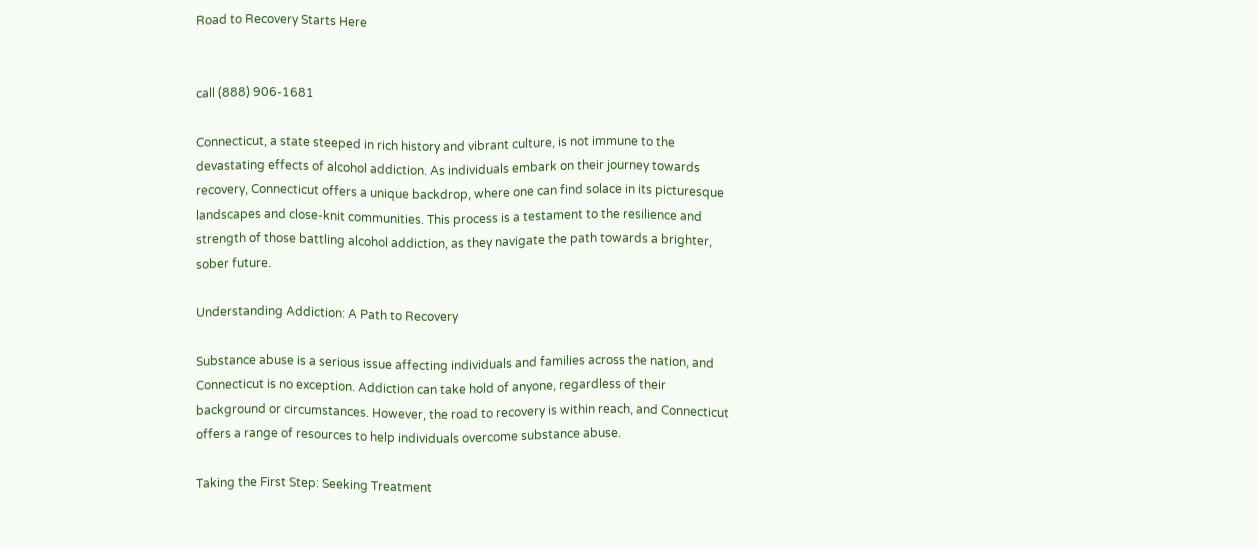Road to Recovery Starts Here


call (888) 906-1681

Connecticut, a state steeped in rich history and vibrant culture, is not immune to the devastating effects of alcohol addiction. As individuals embark on their journey towards recovery, Connecticut offers a unique backdrop, where one can find solace in its picturesque landscapes and close-knit communities. This process is a testament to the resilience and strength of those battling alcohol addiction, as they navigate the path towards a brighter, sober future.

Understanding Addiction: A Path to Recovery

Substance abuse is a serious issue affecting individuals and families across the nation, and Connecticut is no exception. Addiction can take hold of anyone, regardless of their background or circumstances. However, the road to recovery is within reach, and Connecticut offers a range of resources to help individuals overcome substance abuse.

Taking the First Step: Seeking Treatment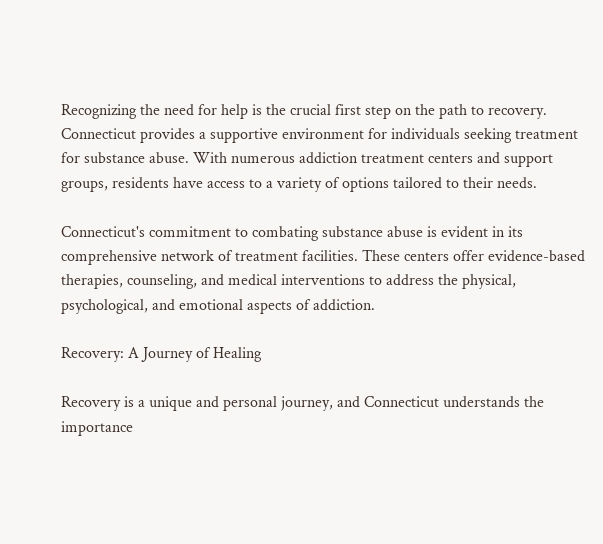Recognizing the need for help is the crucial first step on the path to recovery. Connecticut provides a supportive environment for individuals seeking treatment for substance abuse. With numerous addiction treatment centers and support groups, residents have access to a variety of options tailored to their needs.

Connecticut's commitment to combating substance abuse is evident in its comprehensive network of treatment facilities. These centers offer evidence-based therapies, counseling, and medical interventions to address the physical, psychological, and emotional aspects of addiction.

Recovery: A Journey of Healing

Recovery is a unique and personal journey, and Connecticut understands the importance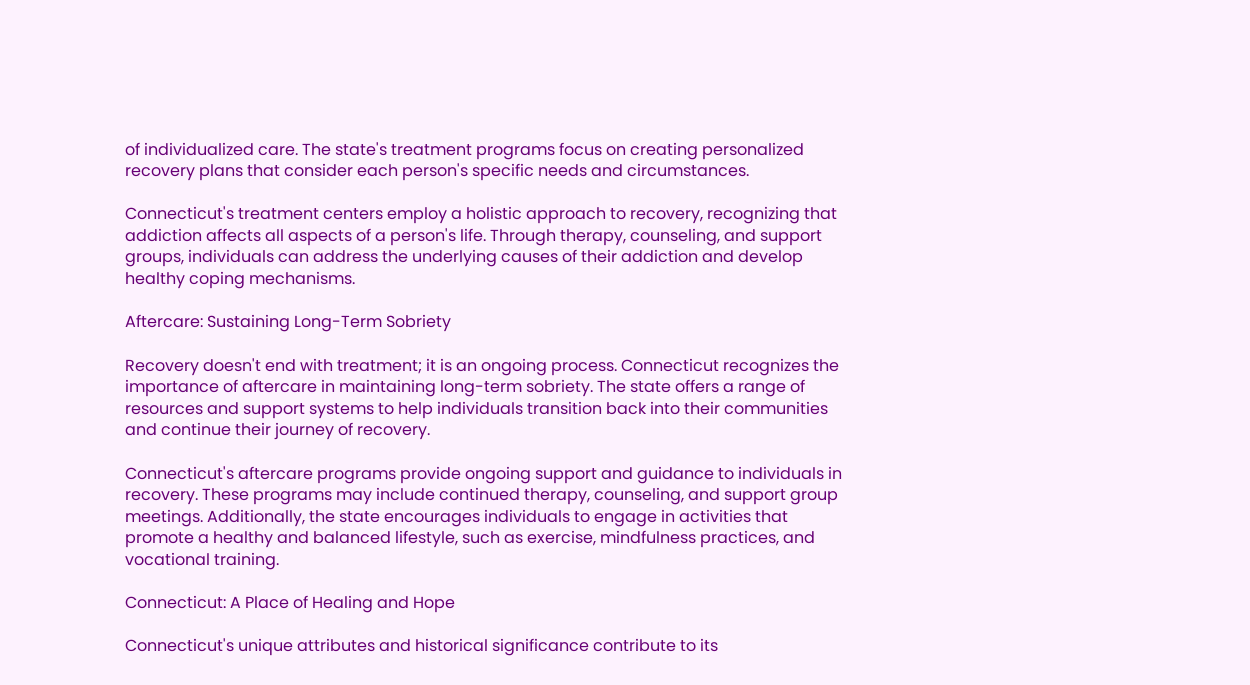of individualized care. The state's treatment programs focus on creating personalized recovery plans that consider each person's specific needs and circumstances.

Connecticut's treatment centers employ a holistic approach to recovery, recognizing that addiction affects all aspects of a person's life. Through therapy, counseling, and support groups, individuals can address the underlying causes of their addiction and develop healthy coping mechanisms.

Aftercare: Sustaining Long-Term Sobriety

Recovery doesn't end with treatment; it is an ongoing process. Connecticut recognizes the importance of aftercare in maintaining long-term sobriety. The state offers a range of resources and support systems to help individuals transition back into their communities and continue their journey of recovery.

Connecticut's aftercare programs provide ongoing support and guidance to individuals in recovery. These programs may include continued therapy, counseling, and support group meetings. Additionally, the state encourages individuals to engage in activities that promote a healthy and balanced lifestyle, such as exercise, mindfulness practices, and vocational training.

Connecticut: A Place of Healing and Hope

Connecticut's unique attributes and historical significance contribute to its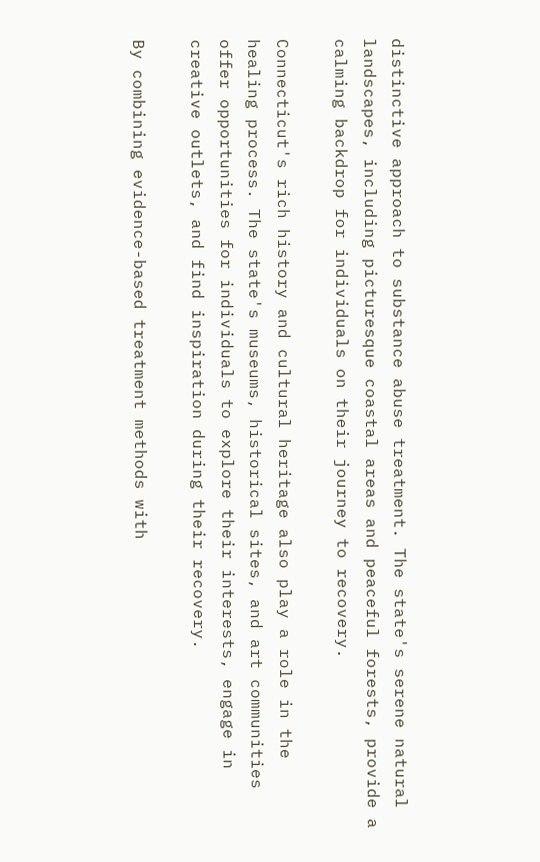distinctive approach to substance abuse treatment. The state's serene natural landscapes, including picturesque coastal areas and peaceful forests, provide a calming backdrop for individuals on their journey to recovery.

Connecticut's rich history and cultural heritage also play a role in the healing process. The state's museums, historical sites, and art communities offer opportunities for individuals to explore their interests, engage in creative outlets, and find inspiration during their recovery.

By combining evidence-based treatment methods with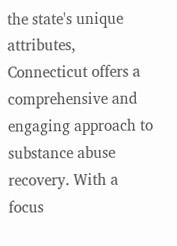the state's unique attributes, Connecticut offers a comprehensive and engaging approach to substance abuse recovery. With a focus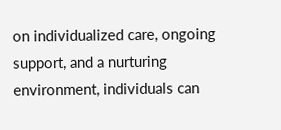on individualized care, ongoing support, and a nurturing environment, individuals can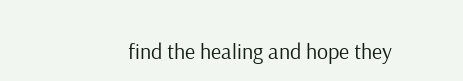find the healing and hope they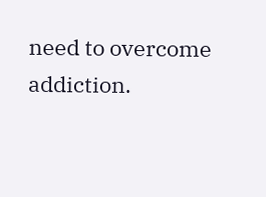need to overcome addiction.